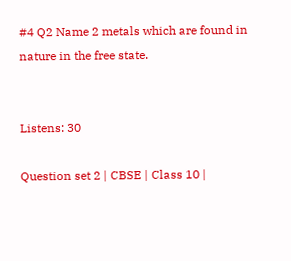#4 Q2 Name 2 metals which are found in nature in the free state.


Listens: 30

Question set 2 | CBSE | Class 10 |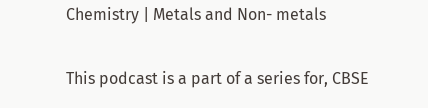Chemistry | Metals and Non- metals


This podcast is a part of a series for, CBSE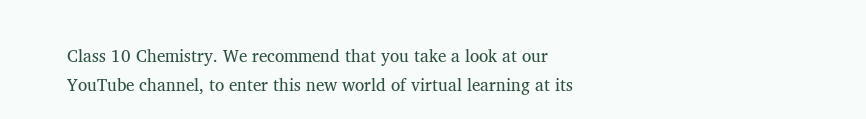Class 10 Chemistry. We recommend that you take a look at our YouTube channel, to enter this new world of virtual learning at its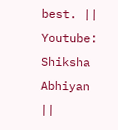best. || Youtube: Shiksha Abhiyan ||